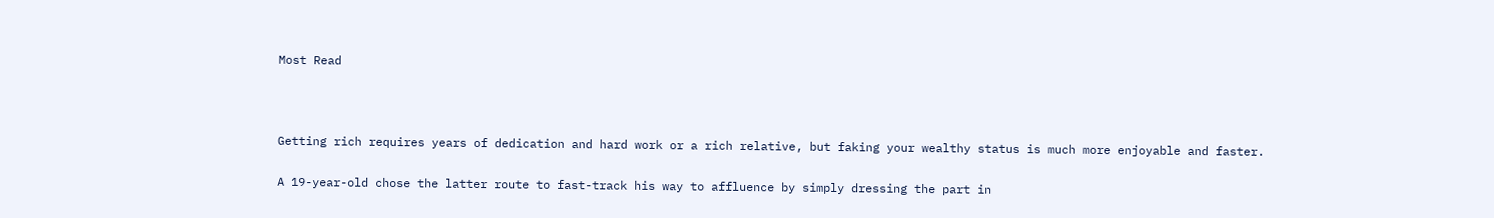Most Read



Getting rich requires years of dedication and hard work or a rich relative, but faking your wealthy status is much more enjoyable and faster.

A 19-year-old chose the latter route to fast-track his way to affluence by simply dressing the part in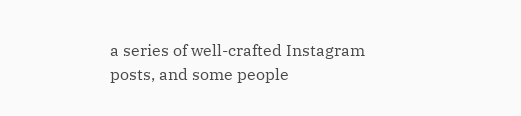a series of well-crafted Instagram posts, and some people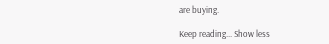are buying.

Keep reading... Show less